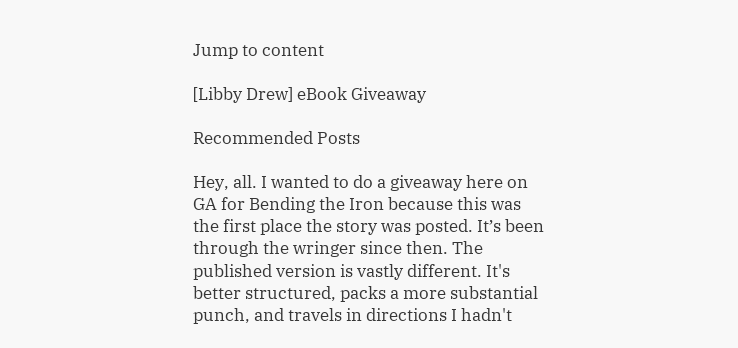Jump to content

[Libby Drew] eBook Giveaway

Recommended Posts

Hey, all. I wanted to do a giveaway here on GA for Bending the Iron because this was the first place the story was posted. It’s been through the wringer since then. The published version is vastly different. It's better structured, packs a more substantial punch, and travels in directions I hadn't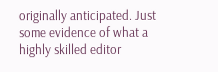originally anticipated. Just some evidence of what a highly skilled editor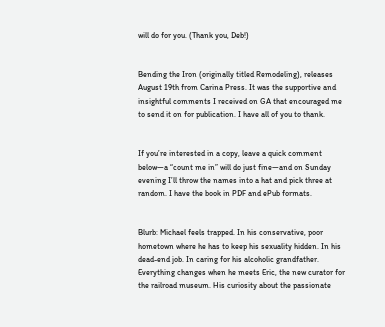will do for you. (Thank you, Deb!)


Bending the Iron (originally titled Remodeling), releases August 19th from Carina Press. It was the supportive and insightful comments I received on GA that encouraged me to send it on for publication. I have all of you to thank.


If you’re interested in a copy, leave a quick comment below—a “count me in” will do just fine—and on Sunday evening I’ll throw the names into a hat and pick three at random. I have the book in PDF and ePub formats.


Blurb: Michael feels trapped. In his conservative, poor hometown where he has to keep his sexuality hidden. In his dead-end job. In caring for his alcoholic grandfather. Everything changes when he meets Eric, the new curator for the railroad museum. His curiosity about the passionate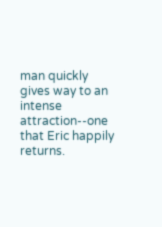man quickly gives way to an intense attraction--one that Eric happily returns.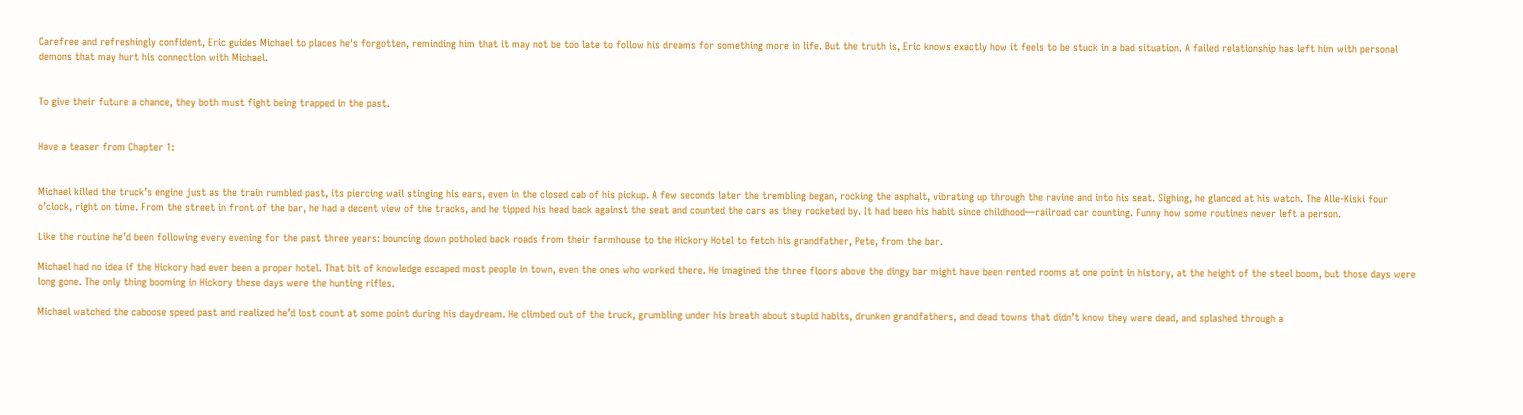Carefree and refreshingly confident, Eric guides Michael to places he's forgotten, reminding him that it may not be too late to follow his dreams for something more in life. But the truth is, Eric knows exactly how it feels to be stuck in a bad situation. A failed relationship has left him with personal demons that may hurt his connection with Michael.


To give their future a chance, they both must fight being trapped in the past.


Have a teaser from Chapter 1:


Michael killed the truck’s engine just as the train rumbled past, its piercing wail stinging his ears, even in the closed cab of his pickup. A few seconds later the trembling began, rocking the asphalt, vibrating up through the ravine and into his seat. Sighing, he glanced at his watch. The Alle-Kiski four o’clock, right on time. From the street in front of the bar, he had a decent view of the tracks, and he tipped his head back against the seat and counted the cars as they rocketed by. It had been his habit since childhood—railroad car counting. Funny how some routines never left a person.

Like the routine he’d been following every evening for the past three years: bouncing down potholed back roads from their farmhouse to the Hickory Hotel to fetch his grandfather, Pete, from the bar.

Michael had no idea if the Hickory had ever been a proper hotel. That bit of knowledge escaped most people in town, even the ones who worked there. He imagined the three floors above the dingy bar might have been rented rooms at one point in history, at the height of the steel boom, but those days were long gone. The only thing booming in Hickory these days were the hunting rifles.

Michael watched the caboose speed past and realized he’d lost count at some point during his daydream. He climbed out of the truck, grumbling under his breath about stupid habits, drunken grandfathers, and dead towns that didn’t know they were dead, and splashed through a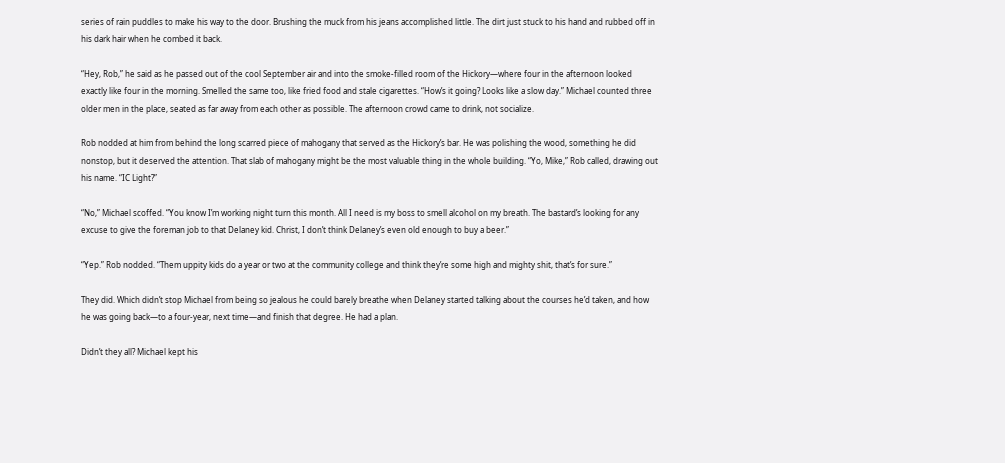series of rain puddles to make his way to the door. Brushing the muck from his jeans accomplished little. The dirt just stuck to his hand and rubbed off in his dark hair when he combed it back.

“Hey, Rob,” he said as he passed out of the cool September air and into the smoke-filled room of the Hickory—where four in the afternoon looked exactly like four in the morning. Smelled the same too, like fried food and stale cigarettes. “How’s it going? Looks like a slow day.” Michael counted three older men in the place, seated as far away from each other as possible. The afternoon crowd came to drink, not socialize.

Rob nodded at him from behind the long scarred piece of mahogany that served as the Hickory’s bar. He was polishing the wood, something he did nonstop, but it deserved the attention. That slab of mahogany might be the most valuable thing in the whole building. “Yo, Mike,” Rob called, drawing out his name. “IC Light?”

“No,” Michael scoffed. “You know I’m working night turn this month. All I need is my boss to smell alcohol on my breath. The bastard’s looking for any excuse to give the foreman job to that Delaney kid. Christ, I don’t think Delaney’s even old enough to buy a beer.”

“Yep.” Rob nodded. “Them uppity kids do a year or two at the community college and think they’re some high and mighty shit, that’s for sure.”

They did. Which didn’t stop Michael from being so jealous he could barely breathe when Delaney started talking about the courses he’d taken, and how he was going back—to a four-year, next time—and finish that degree. He had a plan.

Didn’t they all? Michael kept his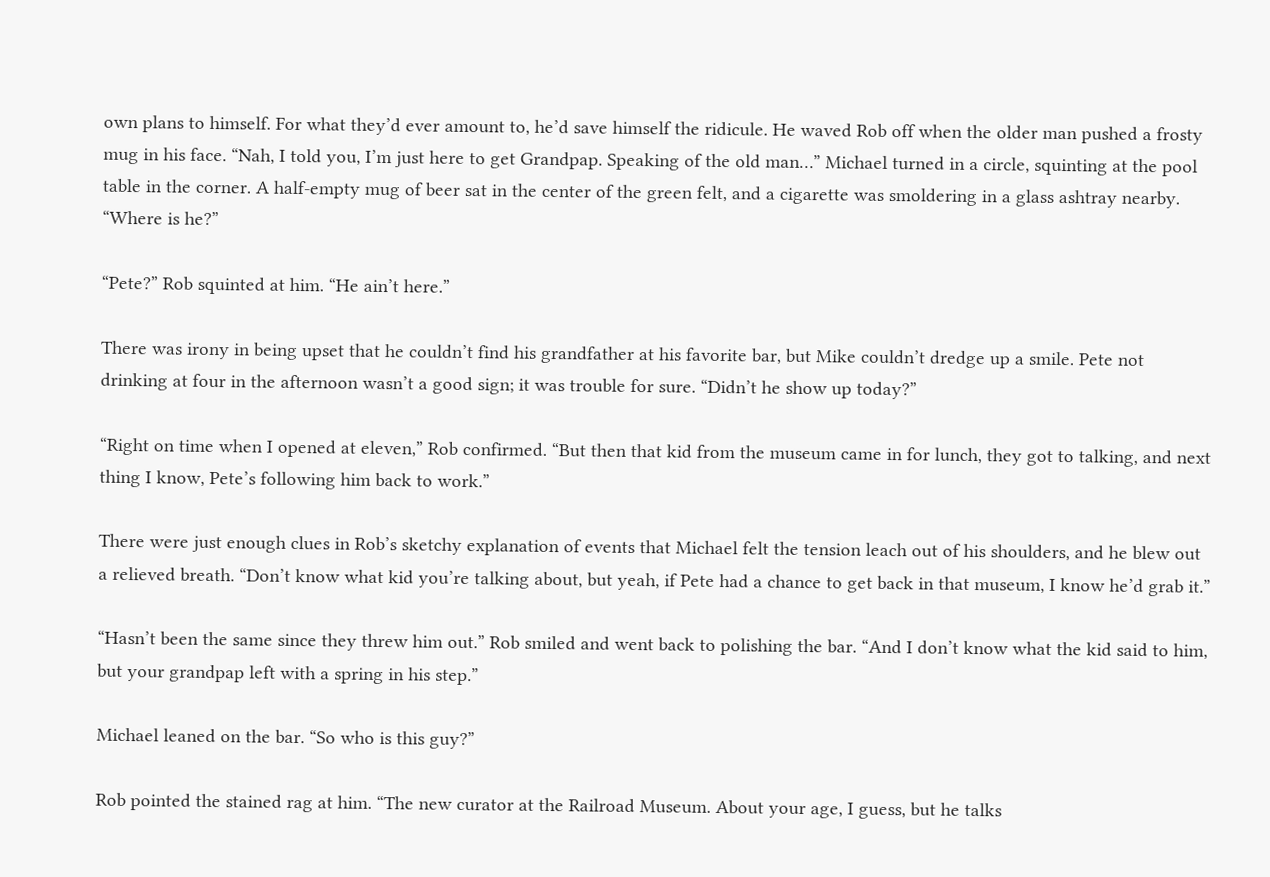own plans to himself. For what they’d ever amount to, he’d save himself the ridicule. He waved Rob off when the older man pushed a frosty mug in his face. “Nah, I told you, I’m just here to get Grandpap. Speaking of the old man…” Michael turned in a circle, squinting at the pool table in the corner. A half-empty mug of beer sat in the center of the green felt, and a cigarette was smoldering in a glass ashtray nearby. “Where is he?”

“Pete?” Rob squinted at him. “He ain’t here.”

There was irony in being upset that he couldn’t find his grandfather at his favorite bar, but Mike couldn’t dredge up a smile. Pete not drinking at four in the afternoon wasn’t a good sign; it was trouble for sure. “Didn’t he show up today?”

“Right on time when I opened at eleven,” Rob confirmed. “But then that kid from the museum came in for lunch, they got to talking, and next thing I know, Pete’s following him back to work.”

There were just enough clues in Rob’s sketchy explanation of events that Michael felt the tension leach out of his shoulders, and he blew out a relieved breath. “Don’t know what kid you’re talking about, but yeah, if Pete had a chance to get back in that museum, I know he’d grab it.”

“Hasn’t been the same since they threw him out.” Rob smiled and went back to polishing the bar. “And I don’t know what the kid said to him, but your grandpap left with a spring in his step.”

Michael leaned on the bar. “So who is this guy?”

Rob pointed the stained rag at him. “The new curator at the Railroad Museum. About your age, I guess, but he talks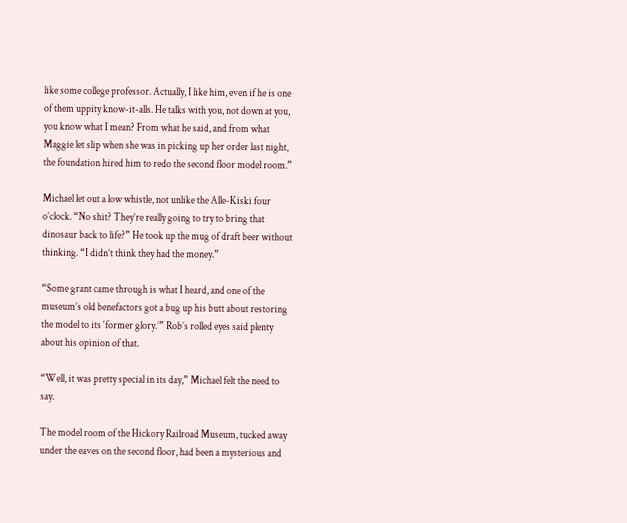like some college professor. Actually, I like him, even if he is one of them uppity know-it-alls. He talks with you, not down at you, you know what I mean? From what he said, and from what Maggie let slip when she was in picking up her order last night, the foundation hired him to redo the second floor model room.”

Michael let out a low whistle, not unlike the Alle-Kiski four o’clock. “No shit? They’re really going to try to bring that dinosaur back to life?” He took up the mug of draft beer without thinking. “I didn’t think they had the money.”

“Some grant came through is what I heard, and one of the museum’s old benefactors got a bug up his butt about restoring the model to its ‘former glory.’” Rob’s rolled eyes said plenty about his opinion of that.

“Well, it was pretty special in its day,” Michael felt the need to say.

The model room of the Hickory Railroad Museum, tucked away under the eaves on the second floor, had been a mysterious and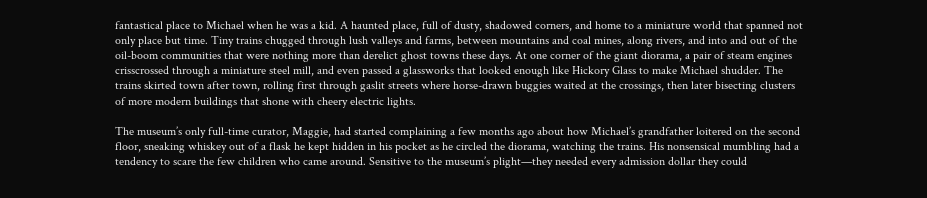fantastical place to Michael when he was a kid. A haunted place, full of dusty, shadowed corners, and home to a miniature world that spanned not only place but time. Tiny trains chugged through lush valleys and farms, between mountains and coal mines, along rivers, and into and out of the oil-boom communities that were nothing more than derelict ghost towns these days. At one corner of the giant diorama, a pair of steam engines crisscrossed through a miniature steel mill, and even passed a glassworks that looked enough like Hickory Glass to make Michael shudder. The trains skirted town after town, rolling first through gaslit streets where horse-drawn buggies waited at the crossings, then later bisecting clusters of more modern buildings that shone with cheery electric lights.

The museum’s only full-time curator, Maggie, had started complaining a few months ago about how Michael’s grandfather loitered on the second floor, sneaking whiskey out of a flask he kept hidden in his pocket as he circled the diorama, watching the trains. His nonsensical mumbling had a tendency to scare the few children who came around. Sensitive to the museum’s plight—they needed every admission dollar they could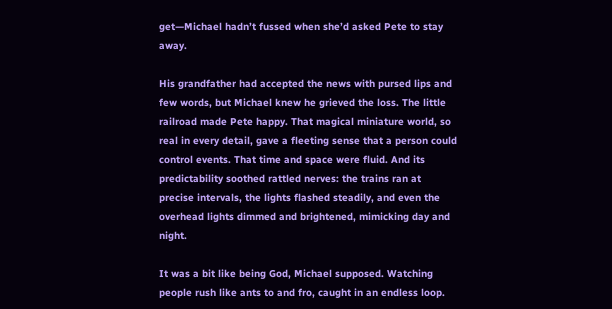get—Michael hadn’t fussed when she’d asked Pete to stay away.

His grandfather had accepted the news with pursed lips and few words, but Michael knew he grieved the loss. The little railroad made Pete happy. That magical miniature world, so real in every detail, gave a fleeting sense that a person could control events. That time and space were fluid. And its predictability soothed rattled nerves: the trains ran at precise intervals, the lights flashed steadily, and even the overhead lights dimmed and brightened, mimicking day and night.

It was a bit like being God, Michael supposed. Watching people rush like ants to and fro, caught in an endless loop.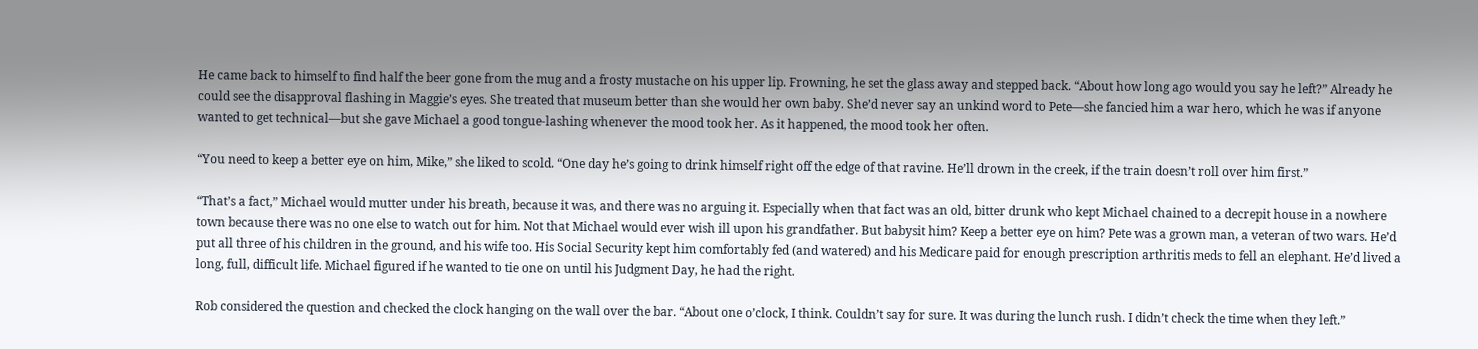He came back to himself to find half the beer gone from the mug and a frosty mustache on his upper lip. Frowning, he set the glass away and stepped back. “About how long ago would you say he left?” Already he could see the disapproval flashing in Maggie’s eyes. She treated that museum better than she would her own baby. She’d never say an unkind word to Pete—she fancied him a war hero, which he was if anyone wanted to get technical—but she gave Michael a good tongue-lashing whenever the mood took her. As it happened, the mood took her often.

“You need to keep a better eye on him, Mike,” she liked to scold. “One day he’s going to drink himself right off the edge of that ravine. He’ll drown in the creek, if the train doesn’t roll over him first.”

“That’s a fact,” Michael would mutter under his breath, because it was, and there was no arguing it. Especially when that fact was an old, bitter drunk who kept Michael chained to a decrepit house in a nowhere town because there was no one else to watch out for him. Not that Michael would ever wish ill upon his grandfather. But babysit him? Keep a better eye on him? Pete was a grown man, a veteran of two wars. He’d put all three of his children in the ground, and his wife too. His Social Security kept him comfortably fed (and watered) and his Medicare paid for enough prescription arthritis meds to fell an elephant. He’d lived a long, full, difficult life. Michael figured if he wanted to tie one on until his Judgment Day, he had the right.

Rob considered the question and checked the clock hanging on the wall over the bar. “About one o’clock, I think. Couldn’t say for sure. It was during the lunch rush. I didn’t check the time when they left.”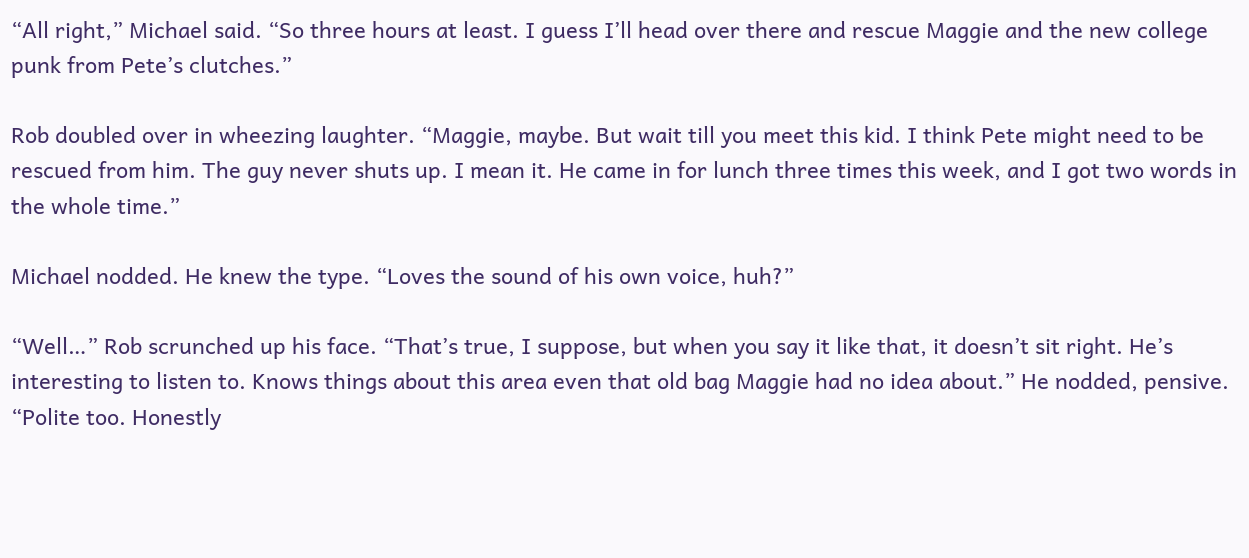“All right,” Michael said. “So three hours at least. I guess I’ll head over there and rescue Maggie and the new college punk from Pete’s clutches.”

Rob doubled over in wheezing laughter. “Maggie, maybe. But wait till you meet this kid. I think Pete might need to be rescued from him. The guy never shuts up. I mean it. He came in for lunch three times this week, and I got two words in the whole time.”

Michael nodded. He knew the type. “Loves the sound of his own voice, huh?”

“Well…” Rob scrunched up his face. “That’s true, I suppose, but when you say it like that, it doesn’t sit right. He’s interesting to listen to. Knows things about this area even that old bag Maggie had no idea about.” He nodded, pensive. “Polite too. Honestly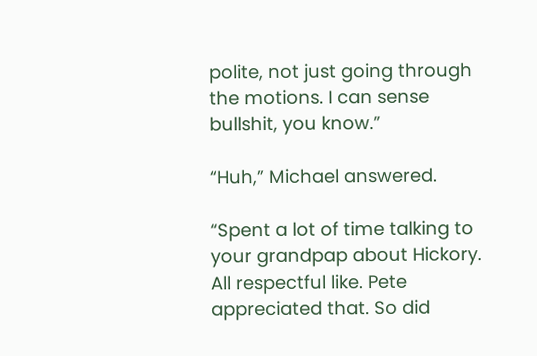polite, not just going through the motions. I can sense bullshit, you know.”

“Huh,” Michael answered.

“Spent a lot of time talking to your grandpap about Hickory. All respectful like. Pete appreciated that. So did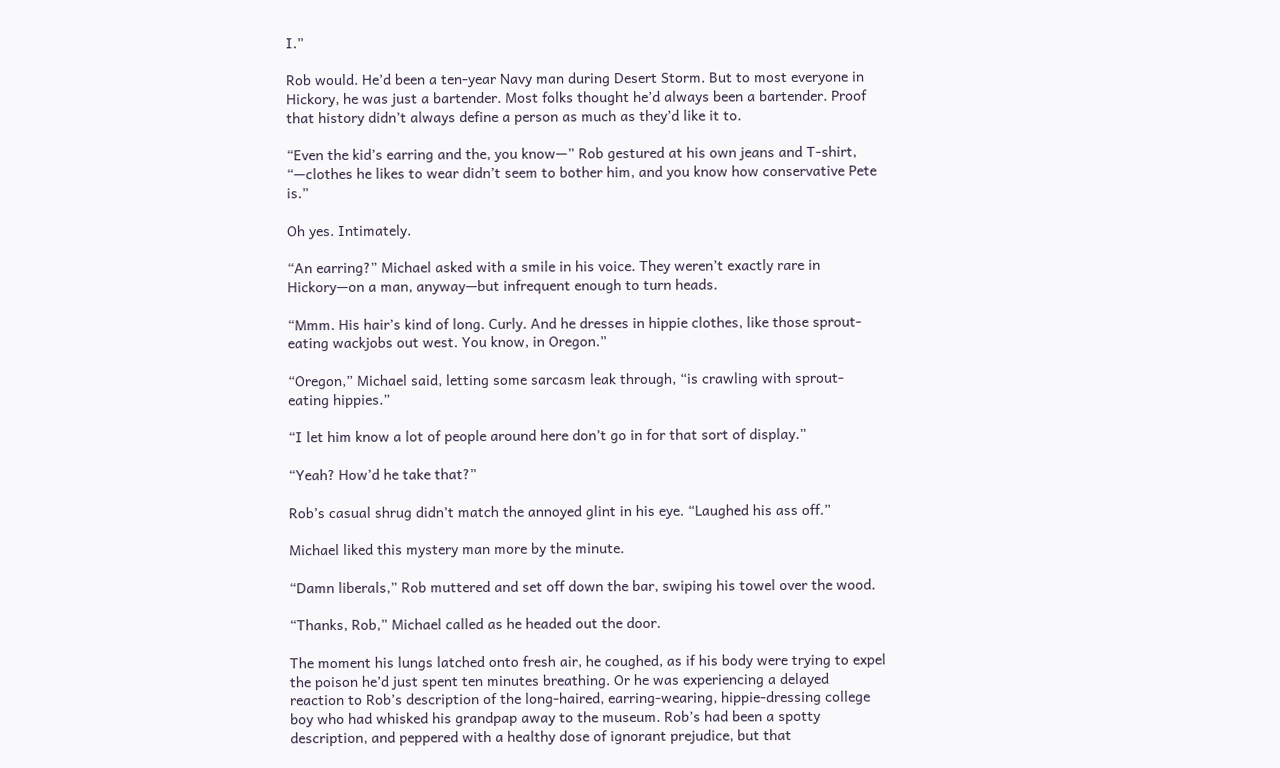I.”

Rob would. He’d been a ten-year Navy man during Desert Storm. But to most everyone in Hickory, he was just a bartender. Most folks thought he’d always been a bartender. Proof that history didn’t always define a person as much as they’d like it to.

“Even the kid’s earring and the, you know—” Rob gestured at his own jeans and T-shirt, “—clothes he likes to wear didn’t seem to bother him, and you know how conservative Pete is.”

Oh yes. Intimately.

“An earring?” Michael asked with a smile in his voice. They weren’t exactly rare in Hickory—on a man, anyway—but infrequent enough to turn heads.

“Mmm. His hair’s kind of long. Curly. And he dresses in hippie clothes, like those sprout-eating wackjobs out west. You know, in Oregon.”

“Oregon,” Michael said, letting some sarcasm leak through, “is crawling with sprout-eating hippies.”

“I let him know a lot of people around here don’t go in for that sort of display.”

“Yeah? How’d he take that?”

Rob’s casual shrug didn’t match the annoyed glint in his eye. “Laughed his ass off.”

Michael liked this mystery man more by the minute.

“Damn liberals,” Rob muttered and set off down the bar, swiping his towel over the wood.

“Thanks, Rob,” Michael called as he headed out the door.

The moment his lungs latched onto fresh air, he coughed, as if his body were trying to expel the poison he’d just spent ten minutes breathing. Or he was experiencing a delayed reaction to Rob’s description of the long-haired, earring-wearing, hippie-dressing college boy who had whisked his grandpap away to the museum. Rob’s had been a spotty description, and peppered with a healthy dose of ignorant prejudice, but that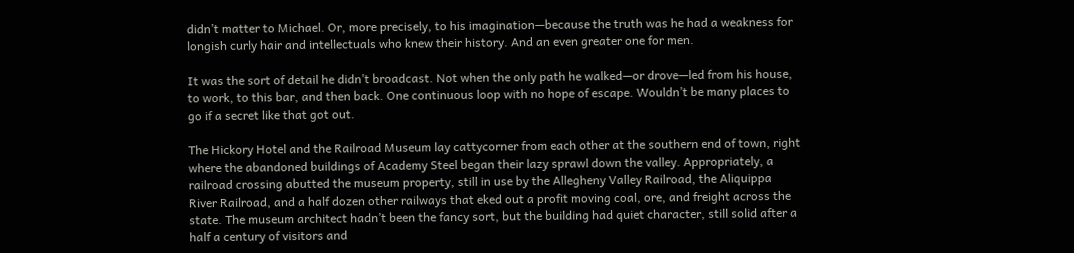didn’t matter to Michael. Or, more precisely, to his imagination—because the truth was he had a weakness for longish curly hair and intellectuals who knew their history. And an even greater one for men.

It was the sort of detail he didn’t broadcast. Not when the only path he walked—or drove—led from his house, to work, to this bar, and then back. One continuous loop with no hope of escape. Wouldn’t be many places to go if a secret like that got out.

The Hickory Hotel and the Railroad Museum lay cattycorner from each other at the southern end of town, right where the abandoned buildings of Academy Steel began their lazy sprawl down the valley. Appropriately, a railroad crossing abutted the museum property, still in use by the Allegheny Valley Railroad, the Aliquippa River Railroad, and a half dozen other railways that eked out a profit moving coal, ore, and freight across the state. The museum architect hadn’t been the fancy sort, but the building had quiet character, still solid after a half a century of visitors and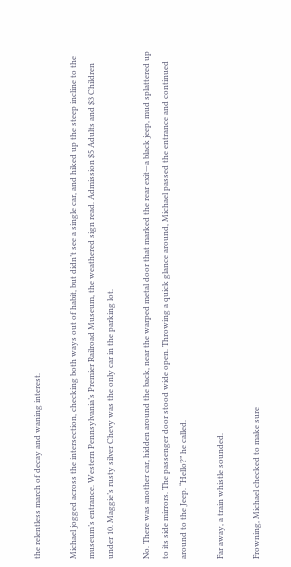the relentless march of decay and waning interest.

Michael jogged across the intersection, checking both ways out of habit, but didn’t see a single car, and hiked up the steep incline to the museum’s entrance. Western Pennsylvania’s Premier Railroad Museum, the weathered sign read. Admission $5 Adults and $3 Children under 10. Maggie’s rusty silver Chevy was the only car in the parking lot.

No. There was another car, hidden around the back, near the warped metal door that marked the rear exit—a black jeep, mud splattered up to its side mirrors. The passenger door stood wide open. Throwing a quick glance around, Michael passed the entrance and continued around to the Jeep. “Hello?” he called.

Far away, a train whistle sounded.

Frowning, Michael checked to make sure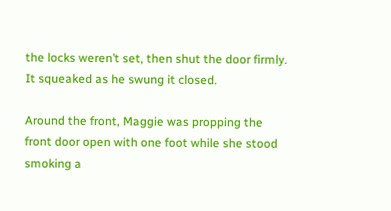the locks weren’t set, then shut the door firmly. It squeaked as he swung it closed.

Around the front, Maggie was propping the front door open with one foot while she stood smoking a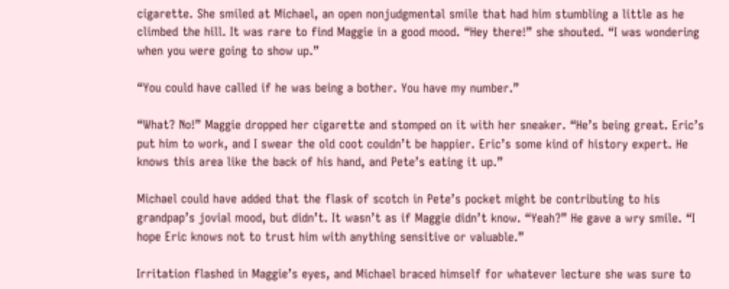cigarette. She smiled at Michael, an open nonjudgmental smile that had him stumbling a little as he climbed the hill. It was rare to find Maggie in a good mood. “Hey there!” she shouted. “I was wondering when you were going to show up.”

“You could have called if he was being a bother. You have my number.”

“What? No!” Maggie dropped her cigarette and stomped on it with her sneaker. “He’s being great. Eric’s put him to work, and I swear the old coot couldn’t be happier. Eric’s some kind of history expert. He knows this area like the back of his hand, and Pete’s eating it up.”

Michael could have added that the flask of scotch in Pete’s pocket might be contributing to his grandpap’s jovial mood, but didn’t. It wasn’t as if Maggie didn’t know. “Yeah?” He gave a wry smile. “I hope Eric knows not to trust him with anything sensitive or valuable.”

Irritation flashed in Maggie’s eyes, and Michael braced himself for whatever lecture she was sure to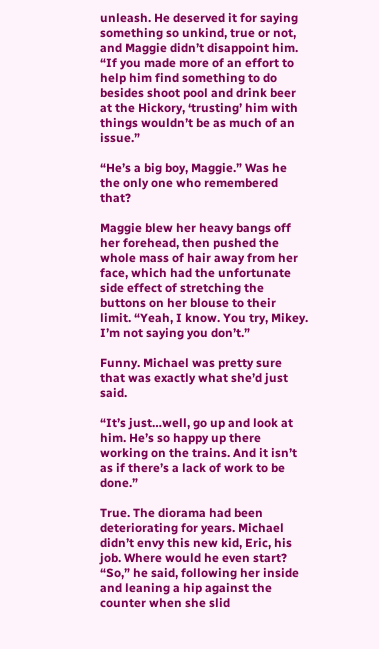unleash. He deserved it for saying something so unkind, true or not, and Maggie didn’t disappoint him. “If you made more of an effort to help him find something to do besides shoot pool and drink beer at the Hickory, ‘trusting’ him with things wouldn’t be as much of an issue.”

“He’s a big boy, Maggie.” Was he the only one who remembered that?

Maggie blew her heavy bangs off her forehead, then pushed the whole mass of hair away from her face, which had the unfortunate side effect of stretching the buttons on her blouse to their limit. “Yeah, I know. You try, Mikey. I’m not saying you don’t.”

Funny. Michael was pretty sure that was exactly what she’d just said.

“It’s just…well, go up and look at him. He’s so happy up there working on the trains. And it isn’t as if there’s a lack of work to be done.”

True. The diorama had been deteriorating for years. Michael didn’t envy this new kid, Eric, his job. Where would he even start? “So,” he said, following her inside and leaning a hip against the counter when she slid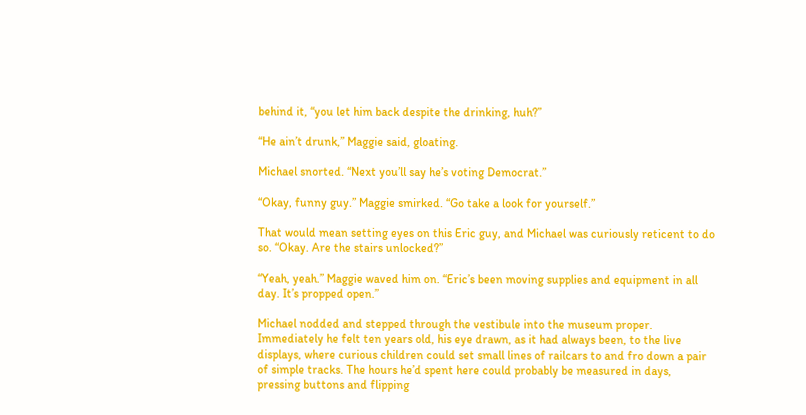behind it, “you let him back despite the drinking, huh?”

“He ain’t drunk,” Maggie said, gloating.

Michael snorted. “Next you’ll say he’s voting Democrat.”

“Okay, funny guy.” Maggie smirked. “Go take a look for yourself.”

That would mean setting eyes on this Eric guy, and Michael was curiously reticent to do so. “Okay. Are the stairs unlocked?”

“Yeah, yeah.” Maggie waved him on. “Eric’s been moving supplies and equipment in all day. It’s propped open.”

Michael nodded and stepped through the vestibule into the museum proper. Immediately he felt ten years old, his eye drawn, as it had always been, to the live displays, where curious children could set small lines of railcars to and fro down a pair of simple tracks. The hours he’d spent here could probably be measured in days, pressing buttons and flipping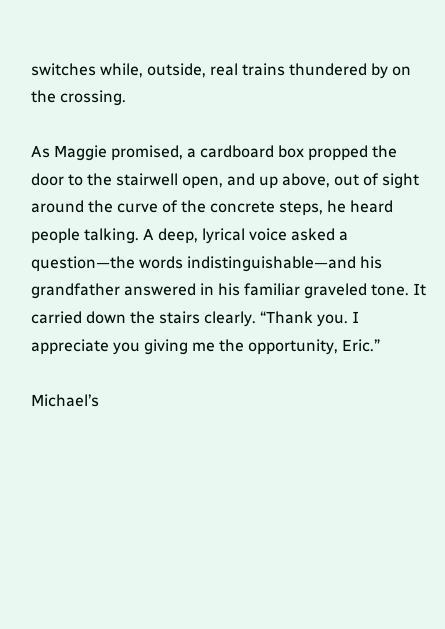switches while, outside, real trains thundered by on the crossing.

As Maggie promised, a cardboard box propped the door to the stairwell open, and up above, out of sight around the curve of the concrete steps, he heard people talking. A deep, lyrical voice asked a question—the words indistinguishable—and his grandfather answered in his familiar graveled tone. It carried down the stairs clearly. “Thank you. I appreciate you giving me the opportunity, Eric.”

Michael’s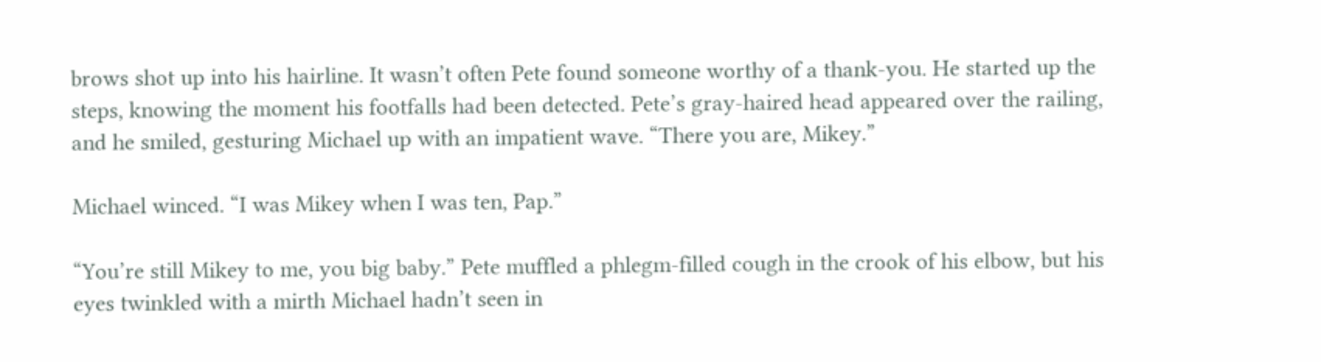brows shot up into his hairline. It wasn’t often Pete found someone worthy of a thank-you. He started up the steps, knowing the moment his footfalls had been detected. Pete’s gray-haired head appeared over the railing, and he smiled, gesturing Michael up with an impatient wave. “There you are, Mikey.”

Michael winced. “I was Mikey when I was ten, Pap.”

“You’re still Mikey to me, you big baby.” Pete muffled a phlegm-filled cough in the crook of his elbow, but his eyes twinkled with a mirth Michael hadn’t seen in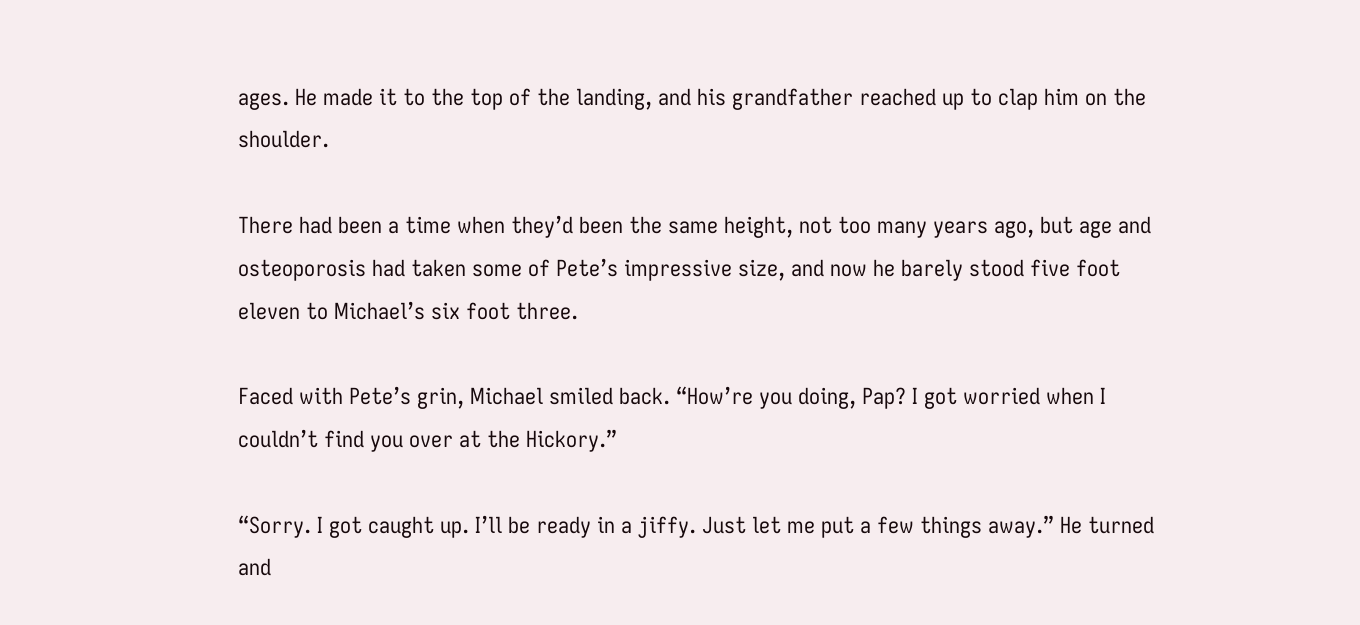ages. He made it to the top of the landing, and his grandfather reached up to clap him on the shoulder.

There had been a time when they’d been the same height, not too many years ago, but age and osteoporosis had taken some of Pete’s impressive size, and now he barely stood five foot eleven to Michael’s six foot three.

Faced with Pete’s grin, Michael smiled back. “How’re you doing, Pap? I got worried when I couldn’t find you over at the Hickory.”

“Sorry. I got caught up. I’ll be ready in a jiffy. Just let me put a few things away.” He turned and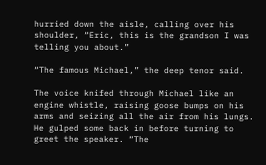hurried down the aisle, calling over his shoulder, “Eric, this is the grandson I was telling you about.”

“The famous Michael,” the deep tenor said.

The voice knifed through Michael like an engine whistle, raising goose bumps on his arms and seizing all the air from his lungs. He gulped some back in before turning to greet the speaker. “The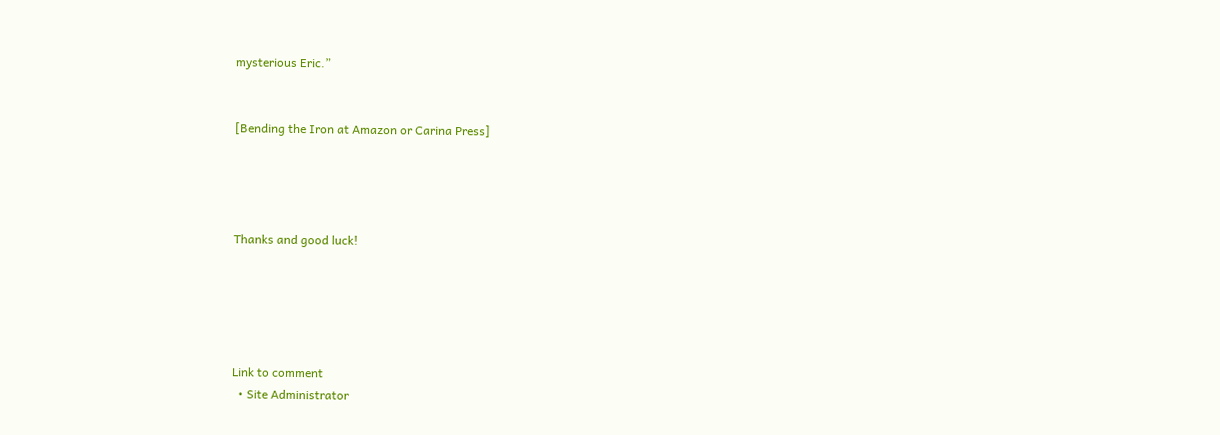mysterious Eric.”


[Bending the Iron at Amazon or Carina Press]




Thanks and good luck!





Link to comment
  • Site Administrator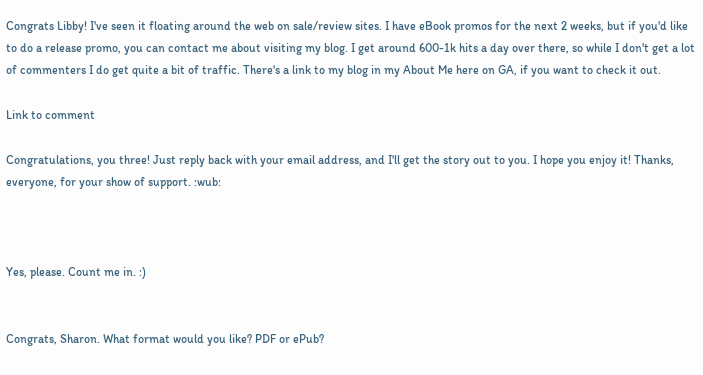Congrats Libby! I've seen it floating around the web on sale/review sites. I have eBook promos for the next 2 weeks, but if you'd like to do a release promo, you can contact me about visiting my blog. I get around 600-1k hits a day over there, so while I don't get a lot of commenters I do get quite a bit of traffic. There's a link to my blog in my About Me here on GA, if you want to check it out.

Link to comment

Congratulations, you three! Just reply back with your email address, and I'll get the story out to you. I hope you enjoy it! Thanks, everyone, for your show of support. :wub:



Yes, please. Count me in. :)


Congrats, Sharon. What format would you like? PDF or ePub?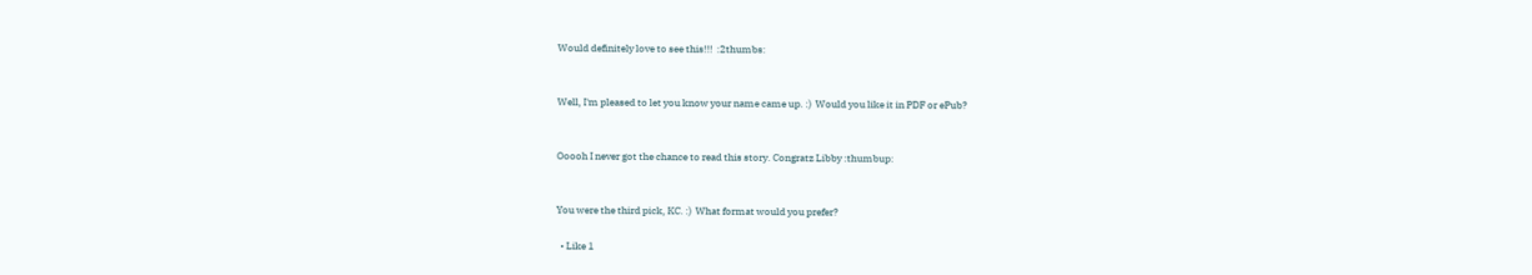Would definitely love to see this!!!  :2thumbs:


Well, I'm pleased to let you know your name came up. :)  Would you like it in PDF or ePub?


Ooooh I never got the chance to read this story. Congratz Libby :thumbup:


You were the third pick, KC. :)  What format would you prefer?

  • Like 1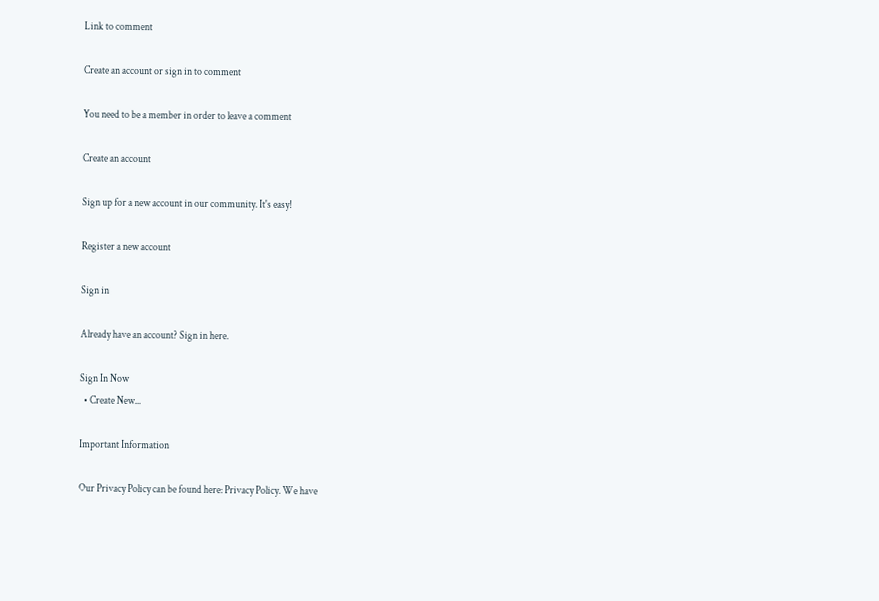Link to comment

Create an account or sign in to comment

You need to be a member in order to leave a comment

Create an account

Sign up for a new account in our community. It's easy!

Register a new account

Sign in

Already have an account? Sign in here.

Sign In Now
  • Create New...

Important Information

Our Privacy Policy can be found here: Privacy Policy. We have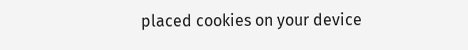placed cookies on your device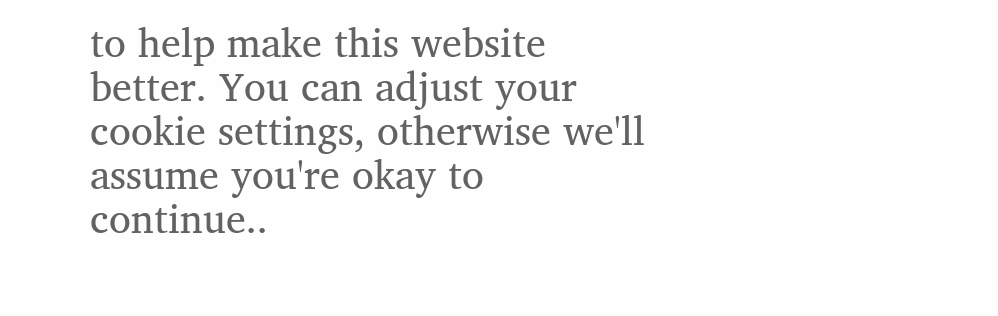to help make this website better. You can adjust your cookie settings, otherwise we'll assume you're okay to continue..